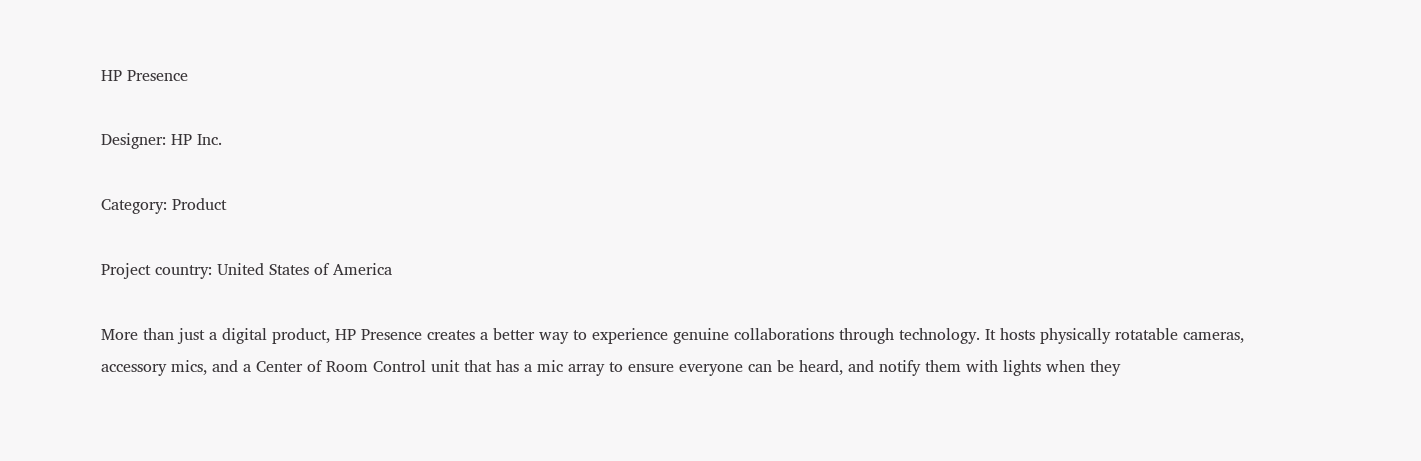HP Presence

Designer: HP Inc.

Category: Product

Project country: United States of America

More than just a digital product, HP Presence creates a better way to experience genuine collaborations through technology. It hosts physically rotatable cameras, accessory mics, and a Center of Room Control unit that has a mic array to ensure everyone can be heard, and notify them with lights when they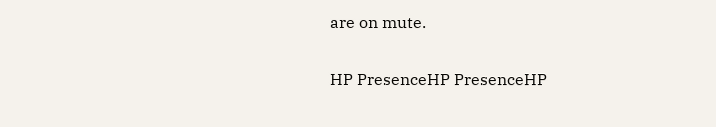are on mute.

HP PresenceHP PresenceHP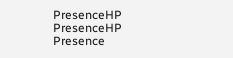PresenceHP PresenceHP Presence